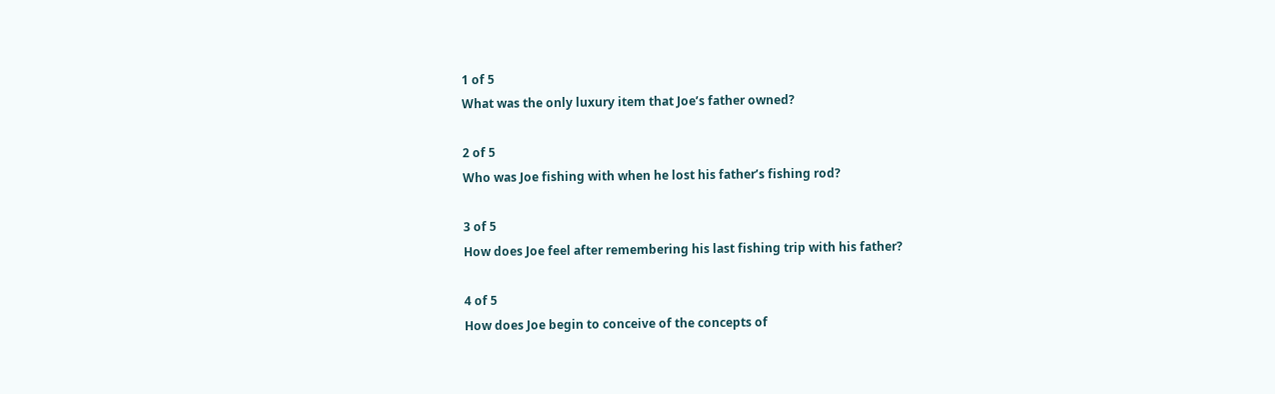1 of 5
What was the only luxury item that Joe’s father owned?

2 of 5
Who was Joe fishing with when he lost his father’s fishing rod?

3 of 5
How does Joe feel after remembering his last fishing trip with his father?

4 of 5
How does Joe begin to conceive of the concepts of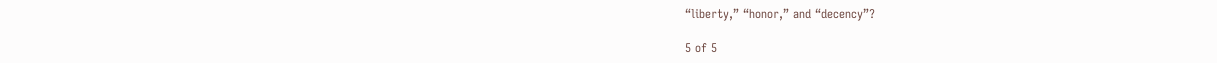“liberty,” “honor,” and “decency”?

5 of 5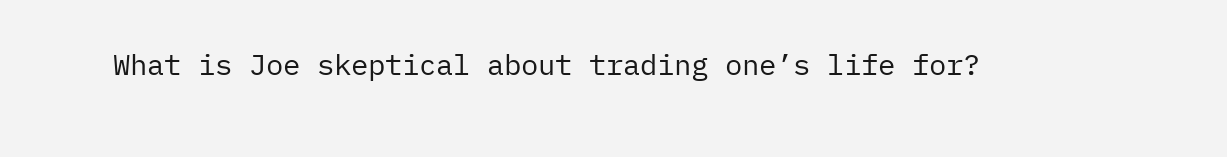What is Joe skeptical about trading one’s life for?